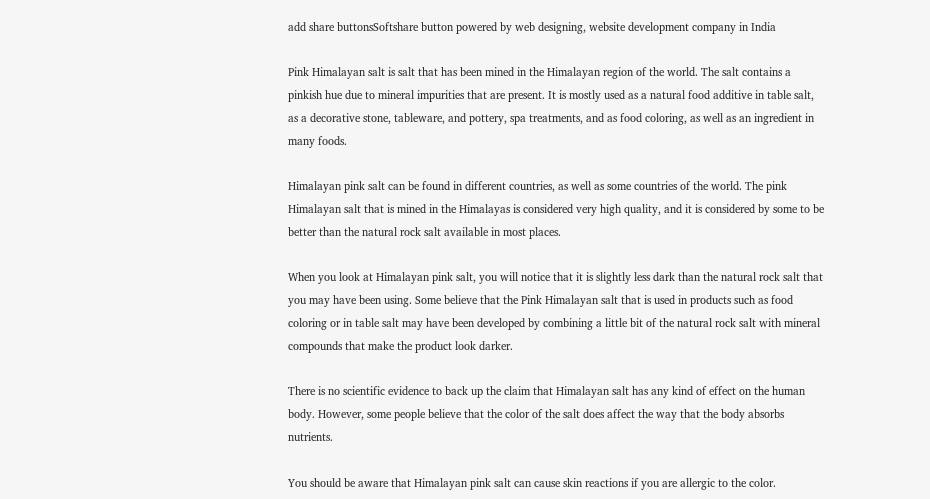add share buttonsSoftshare button powered by web designing, website development company in India

Pink Himalayan salt is salt that has been mined in the Himalayan region of the world. The salt contains a pinkish hue due to mineral impurities that are present. It is mostly used as a natural food additive in table salt, as a decorative stone, tableware, and pottery, spa treatments, and as food coloring, as well as an ingredient in many foods.

Himalayan pink salt can be found in different countries, as well as some countries of the world. The pink Himalayan salt that is mined in the Himalayas is considered very high quality, and it is considered by some to be better than the natural rock salt available in most places.

When you look at Himalayan pink salt, you will notice that it is slightly less dark than the natural rock salt that you may have been using. Some believe that the Pink Himalayan salt that is used in products such as food coloring or in table salt may have been developed by combining a little bit of the natural rock salt with mineral compounds that make the product look darker.

There is no scientific evidence to back up the claim that Himalayan salt has any kind of effect on the human body. However, some people believe that the color of the salt does affect the way that the body absorbs nutrients.

You should be aware that Himalayan pink salt can cause skin reactions if you are allergic to the color.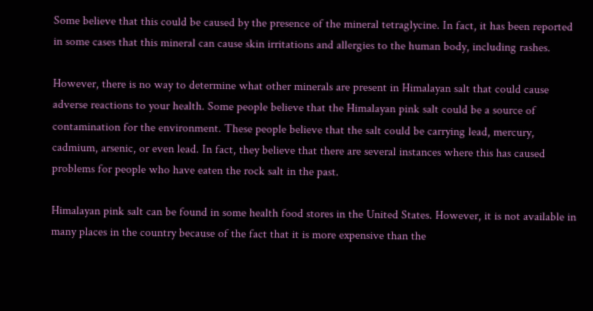Some believe that this could be caused by the presence of the mineral tetraglycine. In fact, it has been reported in some cases that this mineral can cause skin irritations and allergies to the human body, including rashes.

However, there is no way to determine what other minerals are present in Himalayan salt that could cause adverse reactions to your health. Some people believe that the Himalayan pink salt could be a source of contamination for the environment. These people believe that the salt could be carrying lead, mercury, cadmium, arsenic, or even lead. In fact, they believe that there are several instances where this has caused problems for people who have eaten the rock salt in the past.

Himalayan pink salt can be found in some health food stores in the United States. However, it is not available in many places in the country because of the fact that it is more expensive than the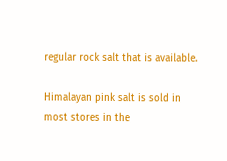regular rock salt that is available.

Himalayan pink salt is sold in most stores in the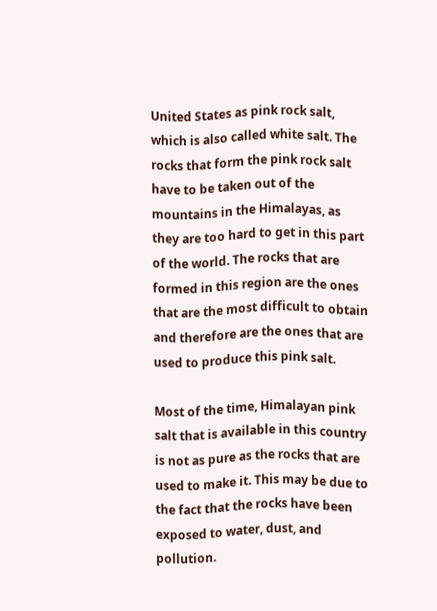United States as pink rock salt, which is also called white salt. The rocks that form the pink rock salt have to be taken out of the mountains in the Himalayas, as they are too hard to get in this part of the world. The rocks that are formed in this region are the ones that are the most difficult to obtain and therefore are the ones that are used to produce this pink salt.

Most of the time, Himalayan pink salt that is available in this country is not as pure as the rocks that are used to make it. This may be due to the fact that the rocks have been exposed to water, dust, and pollution.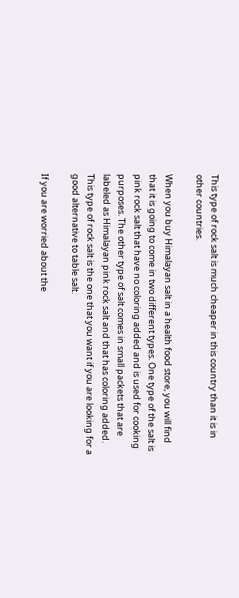This type of rock salt is much cheaper in this country than it is in other countries.

When you buy Himalayan salt in a health food store, you will find that it is going to come in two different types. One type of the salt is pink rock salt that have no coloring added and is used for cooking purposes. The other type of salt comes in small packets that are labeled as Himalayan pink rock salt and that has coloring added. This type of rock salt is the one that you want if you are looking for a good alternative to table salt.

If you are worried about the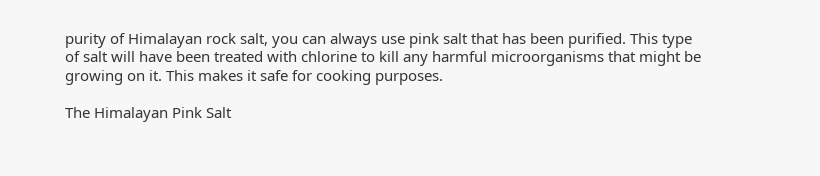purity of Himalayan rock salt, you can always use pink salt that has been purified. This type of salt will have been treated with chlorine to kill any harmful microorganisms that might be growing on it. This makes it safe for cooking purposes.

The Himalayan Pink Salt